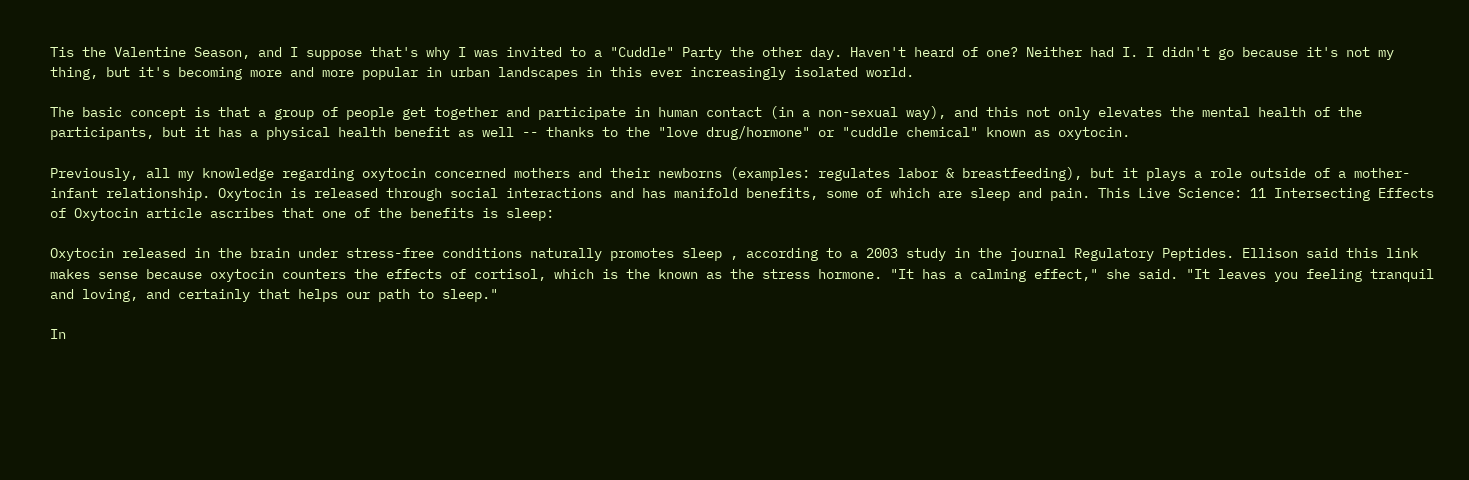Tis the Valentine Season, and I suppose that's why I was invited to a "Cuddle" Party the other day. Haven't heard of one? Neither had I. I didn't go because it's not my thing, but it's becoming more and more popular in urban landscapes in this ever increasingly isolated world.

The basic concept is that a group of people get together and participate in human contact (in a non-sexual way), and this not only elevates the mental health of the participants, but it has a physical health benefit as well -- thanks to the "love drug/hormone" or "cuddle chemical" known as oxytocin.

Previously, all my knowledge regarding oxytocin concerned mothers and their newborns (examples: regulates labor & breastfeeding), but it plays a role outside of a mother-infant relationship. Oxytocin is released through social interactions and has manifold benefits, some of which are sleep and pain. This Live Science: 11 Intersecting Effects of Oxytocin article ascribes that one of the benefits is sleep:

Oxytocin released in the brain under stress-free conditions naturally promotes sleep , according to a 2003 study in the journal Regulatory Peptides. Ellison said this link makes sense because oxytocin counters the effects of cortisol, which is the known as the stress hormone. "It has a calming effect," she said. "It leaves you feeling tranquil and loving, and certainly that helps our path to sleep."

In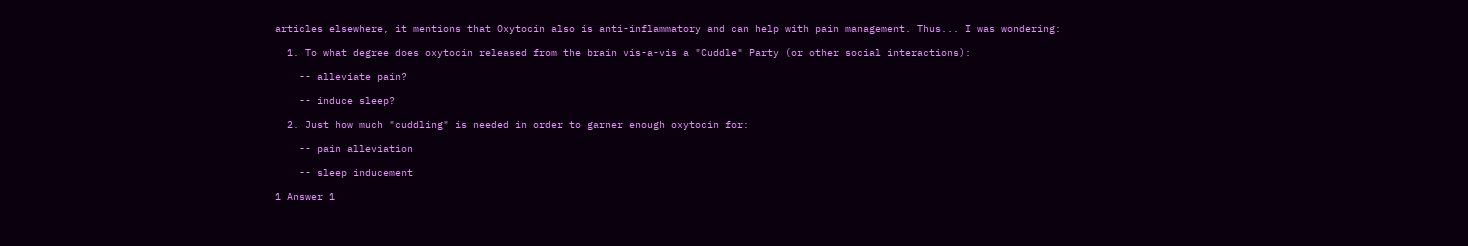articles elsewhere, it mentions that Oxytocin also is anti-inflammatory and can help with pain management. Thus... I was wondering:

  1. To what degree does oxytocin released from the brain vis-a-vis a "Cuddle" Party (or other social interactions):

    -- alleviate pain?

    -- induce sleep?

  2. Just how much "cuddling" is needed in order to garner enough oxytocin for:

    -- pain alleviation

    -- sleep inducement

1 Answer 1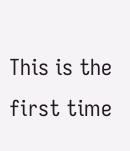This is the first time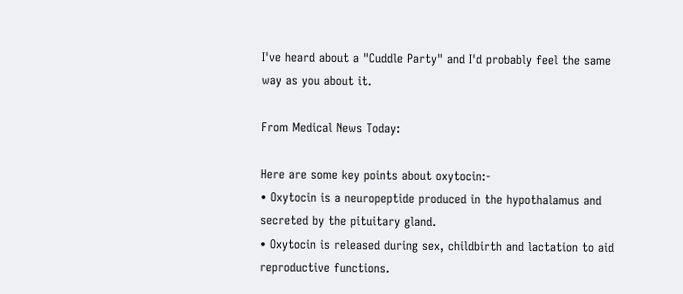I've heard about a "Cuddle Party" and I'd probably feel the same way as you about it.

From Medical News Today:

Here are some key points about oxytocin:-
• Oxytocin is a neuropeptide produced in the hypothalamus and secreted by the pituitary gland.
• Oxytocin is released during sex, childbirth and lactation to aid reproductive functions.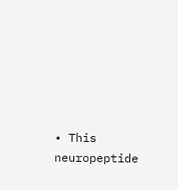• This neuropeptide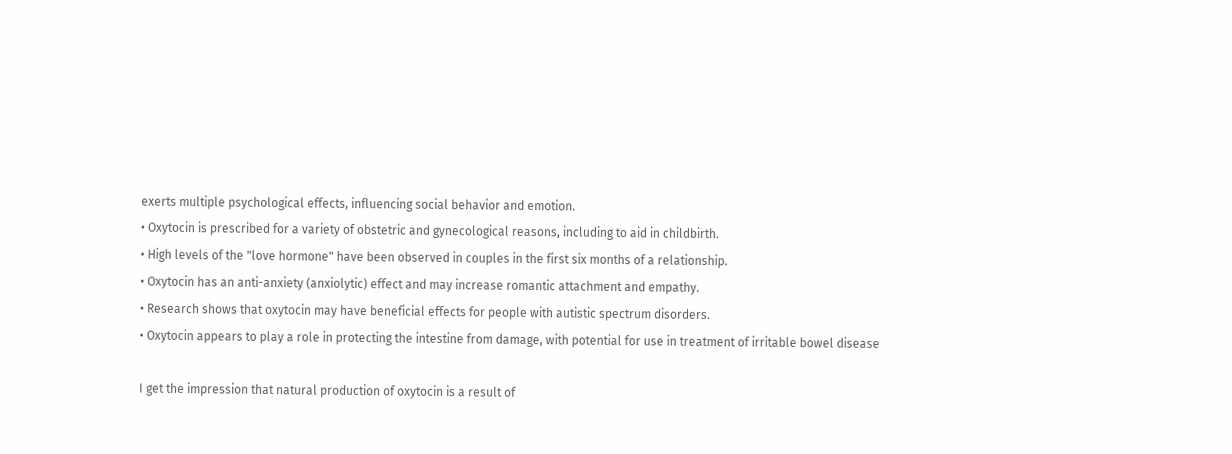exerts multiple psychological effects, influencing social behavior and emotion.
• Oxytocin is prescribed for a variety of obstetric and gynecological reasons, including to aid in childbirth.
• High levels of the "love hormone" have been observed in couples in the first six months of a relationship.
• Oxytocin has an anti-anxiety (anxiolytic) effect and may increase romantic attachment and empathy.
• Research shows that oxytocin may have beneficial effects for people with autistic spectrum disorders.
• Oxytocin appears to play a role in protecting the intestine from damage, with potential for use in treatment of irritable bowel disease

I get the impression that natural production of oxytocin is a result of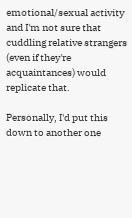emotional/sexual activity and I'm not sure that cuddling relative strangers (even if they're acquaintances) would replicate that.

Personally, I'd put this down to another one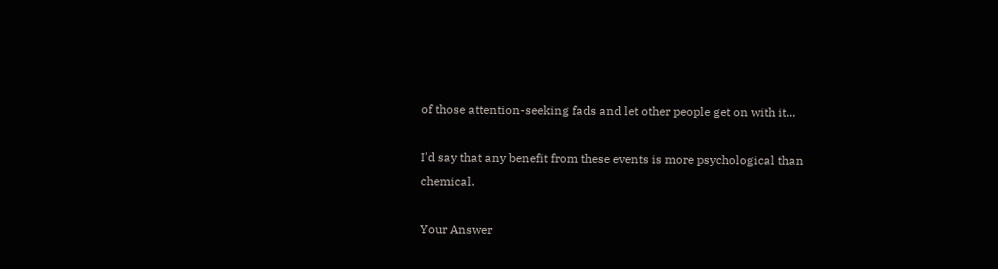of those attention-seeking fads and let other people get on with it...

I'd say that any benefit from these events is more psychological than chemical.

Your Answer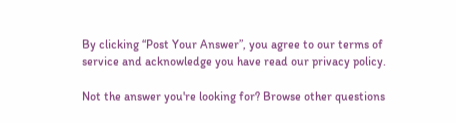By clicking “Post Your Answer”, you agree to our terms of service and acknowledge you have read our privacy policy.

Not the answer you're looking for? Browse other questions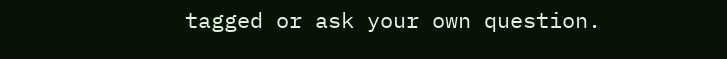tagged or ask your own question.